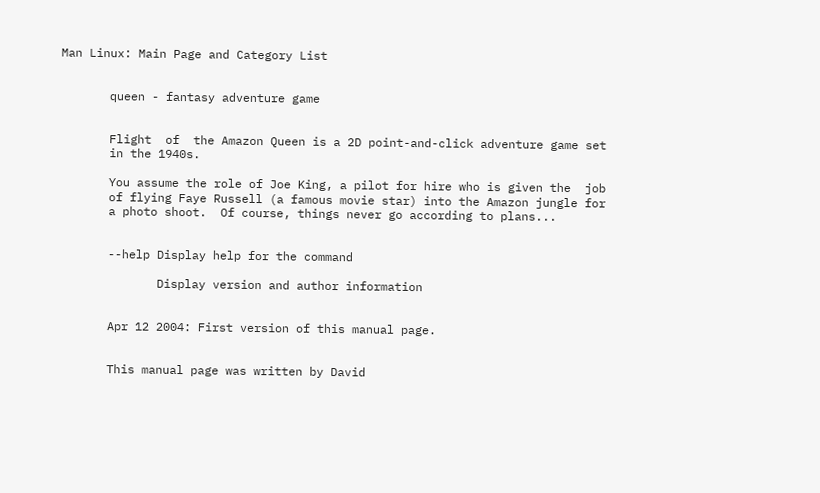Man Linux: Main Page and Category List


       queen - fantasy adventure game


       Flight  of  the Amazon Queen is a 2D point-and-click adventure game set
       in the 1940s.

       You assume the role of Joe King, a pilot for hire who is given the  job
       of flying Faye Russell (a famous movie star) into the Amazon jungle for
       a photo shoot.  Of course, things never go according to plans...


       --help Display help for the command

              Display version and author information


       Apr 12 2004: First version of this manual page.


       This manual page was written by David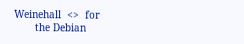Weinehall  <>  for
       the Debian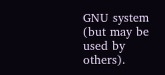GNU system (but may be used by others).